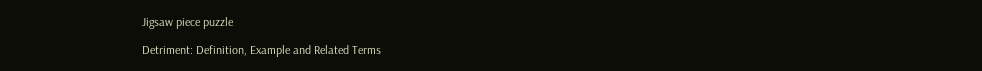Jigsaw piece puzzle

Detriment: Definition, Example and Related Terms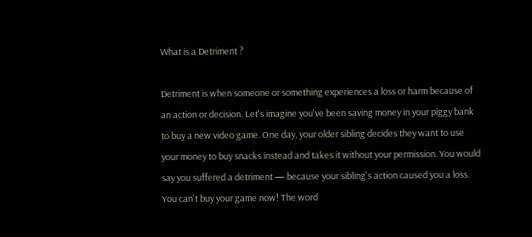What is a Detriment ?

Detriment is when someone or something experiences a loss or harm because of an action or decision. Let's imagine you've been saving money in your piggy bank to buy a new video game. One day, your older sibling decides they want to use your money to buy snacks instead and takes it without your permission. You would say you suffered a detriment — because your sibling's action caused you a loss. You can't buy your game now! The word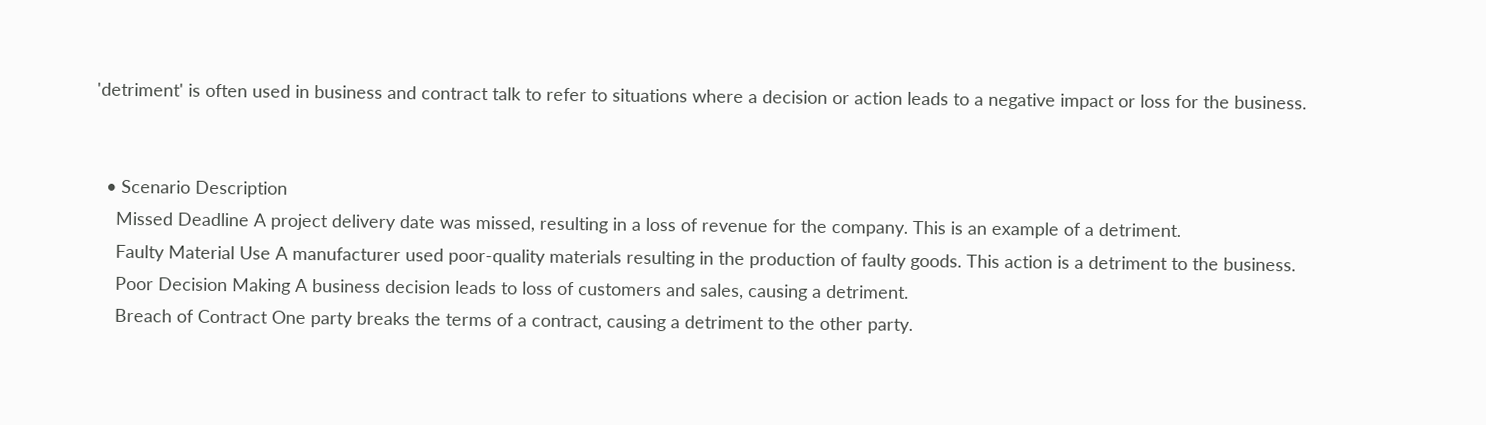'detriment' is often used in business and contract talk to refer to situations where a decision or action leads to a negative impact or loss for the business.


  • Scenario Description
    Missed Deadline A project delivery date was missed, resulting in a loss of revenue for the company. This is an example of a detriment.
    Faulty Material Use A manufacturer used poor-quality materials resulting in the production of faulty goods. This action is a detriment to the business.
    Poor Decision Making A business decision leads to loss of customers and sales, causing a detriment.
    Breach of Contract One party breaks the terms of a contract, causing a detriment to the other party.